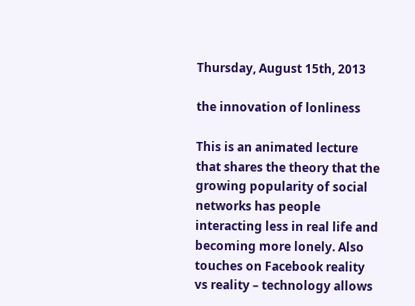Thursday, August 15th, 2013

the innovation of lonliness

This is an animated lecture that shares the theory that the growing popularity of social networks has people interacting less in real life and becoming more lonely. Also touches on Facebook reality vs reality – technology allows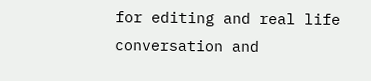for editing and real life conversation and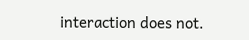interaction does not.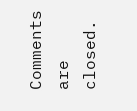Comments are closed.